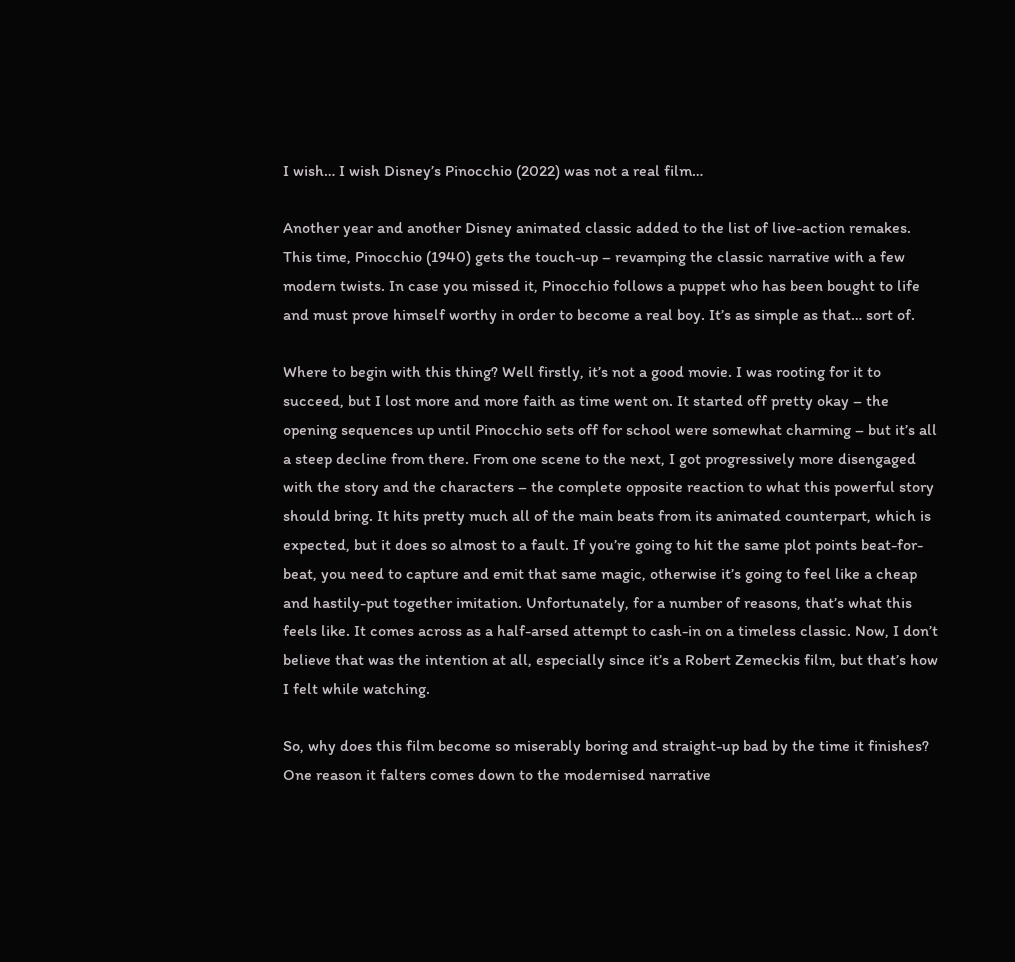I wish… I wish Disney’s Pinocchio (2022) was not a real film…

Another year and another Disney animated classic added to the list of live-action remakes. This time, Pinocchio (1940) gets the touch-up – revamping the classic narrative with a few modern twists. In case you missed it, Pinocchio follows a puppet who has been bought to life and must prove himself worthy in order to become a real boy. It’s as simple as that… sort of.

Where to begin with this thing? Well firstly, it’s not a good movie. I was rooting for it to succeed, but I lost more and more faith as time went on. It started off pretty okay – the opening sequences up until Pinocchio sets off for school were somewhat charming – but it’s all a steep decline from there. From one scene to the next, I got progressively more disengaged with the story and the characters – the complete opposite reaction to what this powerful story should bring. It hits pretty much all of the main beats from its animated counterpart, which is expected, but it does so almost to a fault. If you’re going to hit the same plot points beat-for-beat, you need to capture and emit that same magic, otherwise it’s going to feel like a cheap and hastily-put together imitation. Unfortunately, for a number of reasons, that’s what this feels like. It comes across as a half-arsed attempt to cash-in on a timeless classic. Now, I don’t believe that was the intention at all, especially since it’s a Robert Zemeckis film, but that’s how I felt while watching.

So, why does this film become so miserably boring and straight-up bad by the time it finishes? One reason it falters comes down to the modernised narrative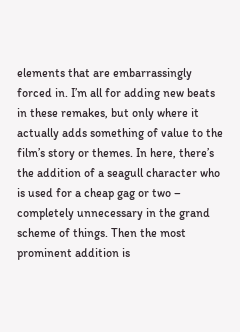elements that are embarrassingly forced in. I’m all for adding new beats in these remakes, but only where it actually adds something of value to the film’s story or themes. In here, there’s the addition of a seagull character who is used for a cheap gag or two – completely unnecessary in the grand scheme of things. Then the most prominent addition is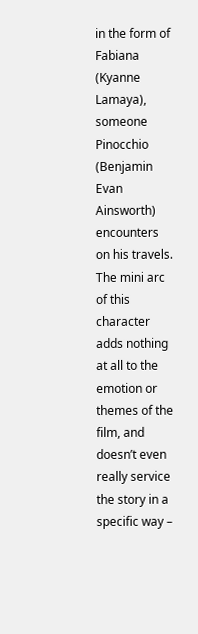in the form of Fabiana (Kyanne Lamaya), someone Pinocchio (Benjamin Evan Ainsworth) encounters on his travels. The mini arc of this character adds nothing at all to the emotion or themes of the film, and doesn’t even really service the story in a specific way –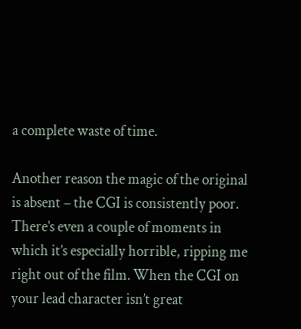a complete waste of time.

Another reason the magic of the original is absent – the CGI is consistently poor. There’s even a couple of moments in which it’s especially horrible, ripping me right out of the film. When the CGI on your lead character isn’t great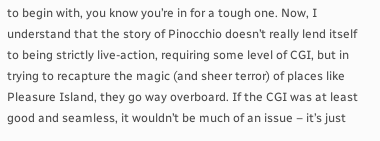to begin with, you know you’re in for a tough one. Now, I understand that the story of Pinocchio doesn’t really lend itself to being strictly live-action, requiring some level of CGI, but in trying to recapture the magic (and sheer terror) of places like Pleasure Island, they go way overboard. If the CGI was at least good and seamless, it wouldn’t be much of an issue – it’s just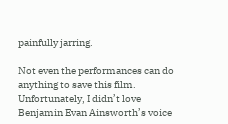painfully jarring.

Not even the performances can do anything to save this film. Unfortunately, I didn’t love Benjamin Evan Ainsworth’s voice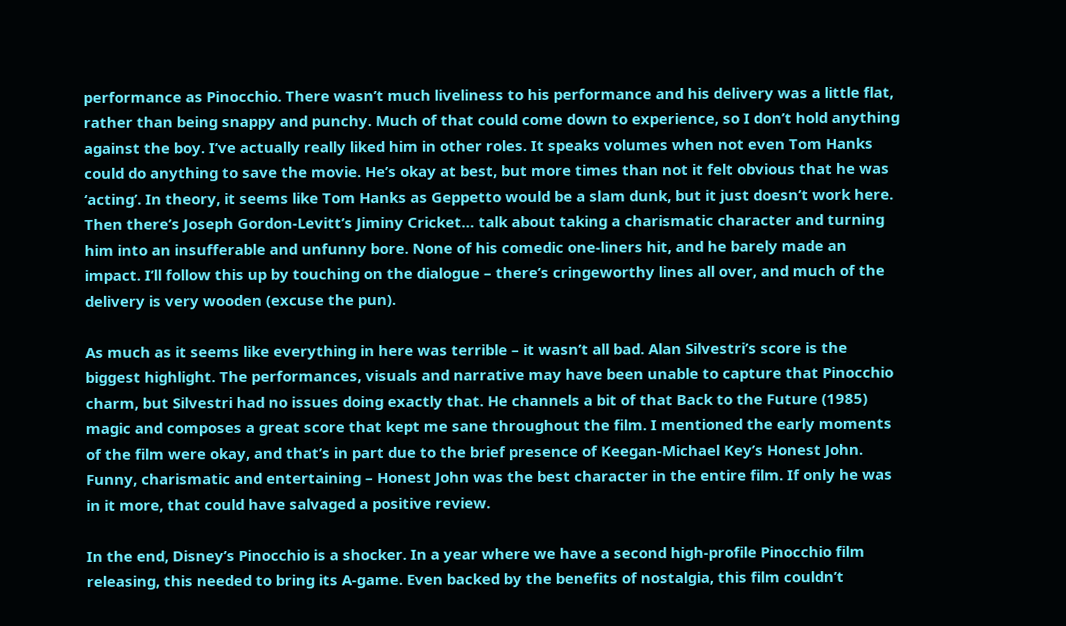performance as Pinocchio. There wasn’t much liveliness to his performance and his delivery was a little flat, rather than being snappy and punchy. Much of that could come down to experience, so I don’t hold anything against the boy. I’ve actually really liked him in other roles. It speaks volumes when not even Tom Hanks could do anything to save the movie. He’s okay at best, but more times than not it felt obvious that he was ‘acting’. In theory, it seems like Tom Hanks as Geppetto would be a slam dunk, but it just doesn’t work here. Then there’s Joseph Gordon-Levitt’s Jiminy Cricket… talk about taking a charismatic character and turning him into an insufferable and unfunny bore. None of his comedic one-liners hit, and he barely made an impact. I’ll follow this up by touching on the dialogue – there’s cringeworthy lines all over, and much of the delivery is very wooden (excuse the pun).

As much as it seems like everything in here was terrible – it wasn’t all bad. Alan Silvestri’s score is the biggest highlight. The performances, visuals and narrative may have been unable to capture that Pinocchio charm, but Silvestri had no issues doing exactly that. He channels a bit of that Back to the Future (1985) magic and composes a great score that kept me sane throughout the film. I mentioned the early moments of the film were okay, and that’s in part due to the brief presence of Keegan-Michael Key’s Honest John. Funny, charismatic and entertaining – Honest John was the best character in the entire film. If only he was in it more, that could have salvaged a positive review.

In the end, Disney’s Pinocchio is a shocker. In a year where we have a second high-profile Pinocchio film releasing, this needed to bring its A-game. Even backed by the benefits of nostalgia, this film couldn’t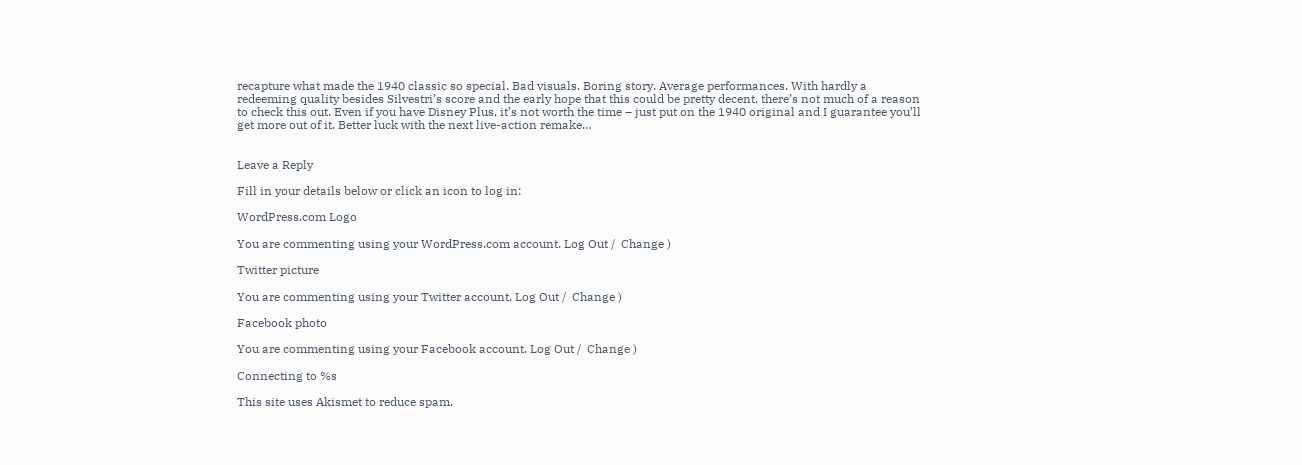recapture what made the 1940 classic so special. Bad visuals. Boring story. Average performances. With hardly a redeeming quality besides Silvestri’s score and the early hope that this could be pretty decent, there’s not much of a reason to check this out. Even if you have Disney Plus, it’s not worth the time – just put on the 1940 original and I guarantee you’ll get more out of it. Better luck with the next live-action remake…


Leave a Reply

Fill in your details below or click an icon to log in:

WordPress.com Logo

You are commenting using your WordPress.com account. Log Out /  Change )

Twitter picture

You are commenting using your Twitter account. Log Out /  Change )

Facebook photo

You are commenting using your Facebook account. Log Out /  Change )

Connecting to %s

This site uses Akismet to reduce spam.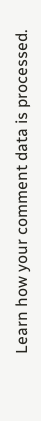Learn how your comment data is processed.